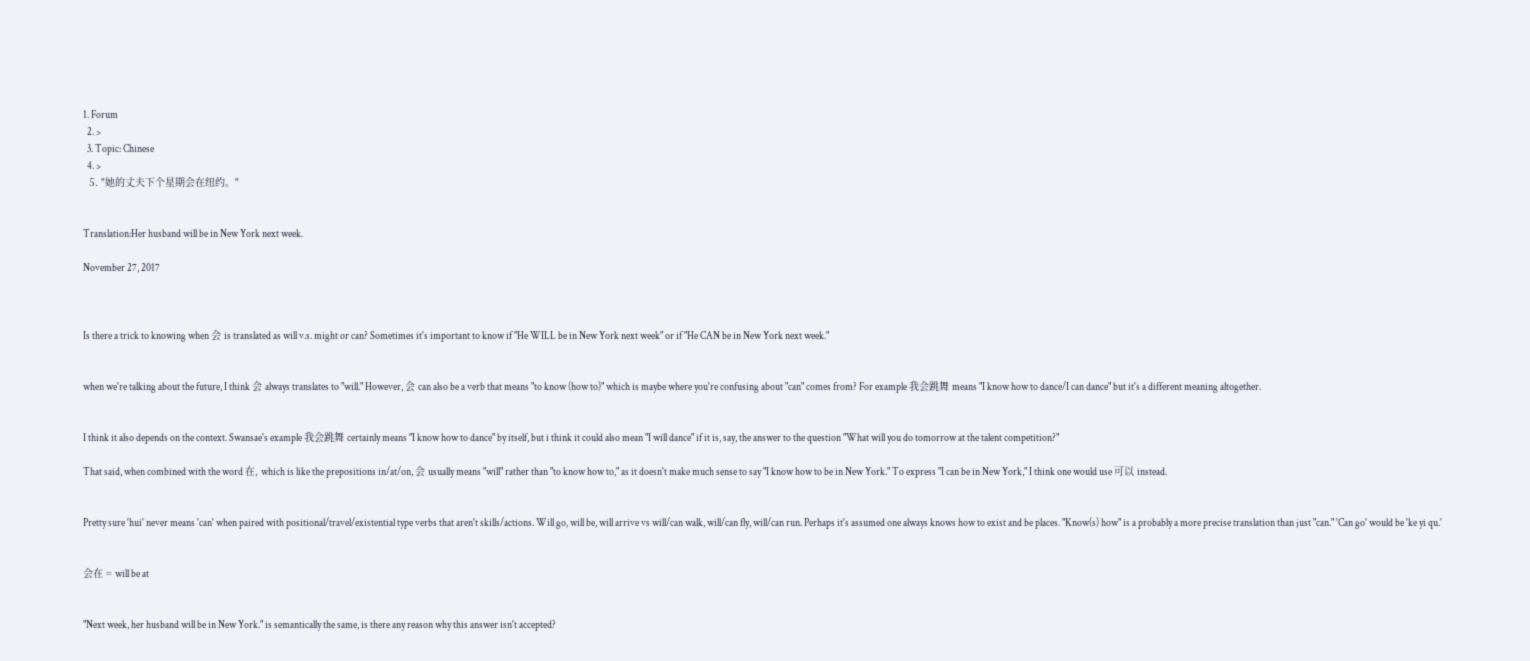1. Forum
  2. >
  3. Topic: Chinese
  4. >
  5. "她的丈夫下个星期会在纽约。"


Translation:Her husband will be in New York next week.

November 27, 2017



Is there a trick to knowing when 会 is translated as will v.s. might or can? Sometimes it's important to know if "He WILL be in New York next week" or if "He CAN be in New York next week."


when we're talking about the future, I think 会 always translates to "will." However, 会 can also be a verb that means "to know (how to)" which is maybe where you're confusing about "can" comes from? For example 我会跳舞 means "I know how to dance/I can dance" but it's a different meaning altogether.


I think it also depends on the context. Swansae's example 我会跳舞 certainly means "I know how to dance" by itself, but i think it could also mean "I will dance" if it is, say, the answer to the question "What will you do tomorrow at the talent competition?"

That said, when combined with the word 在, which is like the prepositions in/at/on, 会 usually means "will" rather than "to know how to," as it doesn't make much sense to say "I know how to be in New York." To express "I can be in New York," I think one would use 可以 instead.


Pretty sure 'hui' never means 'can' when paired with positional/travel/existential type verbs that aren't skills/actions. Will go, will be, will arrive vs will/can walk, will/can fly, will/can run. Perhaps it's assumed one always knows how to exist and be places. "Know(s) how" is a probably a more precise translation than just "can." 'Can go' would be 'ke yi qu.'


会在 = will be at


"Next week, her husband will be in New York." is semantically the same, is there any reason why this answer isn't accepted?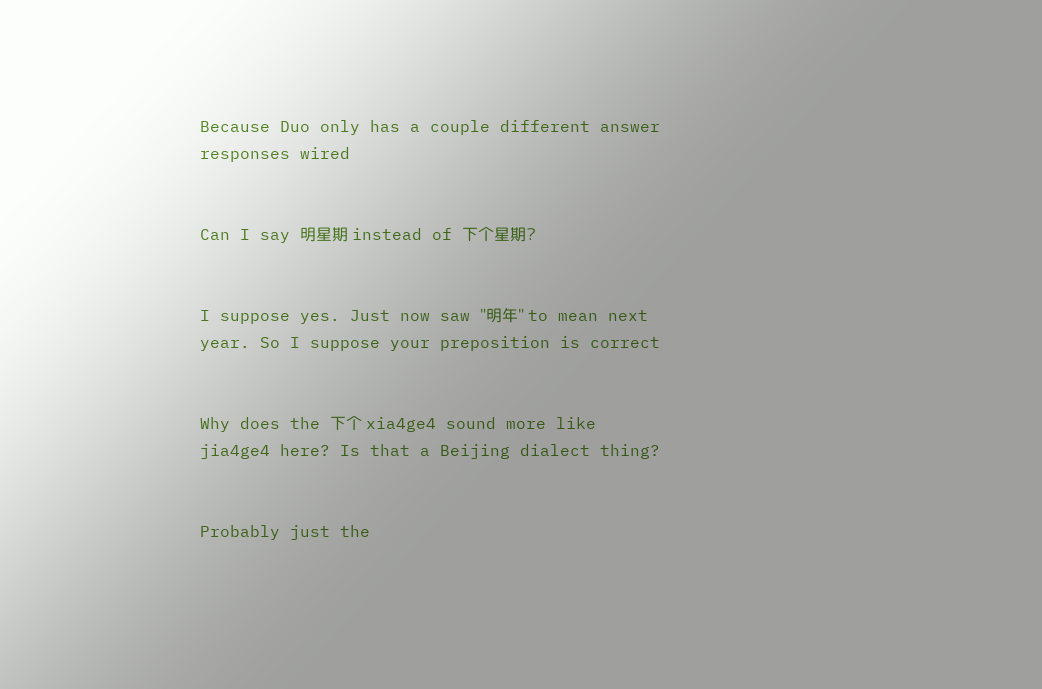Because Duo only has a couple different answer responses wired


Can I say 明星期 instead of 下个星期?


I suppose yes. Just now saw "明年" to mean next year. So I suppose your preposition is correct


Why does the 下个 xia4ge4 sound more like jia4ge4 here? Is that a Beijing dialect thing?


Probably just the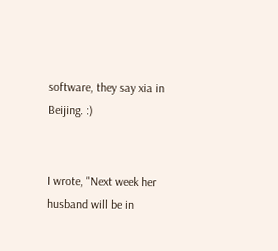software, they say xia in Beijing. :)


I wrote, "Next week her husband will be in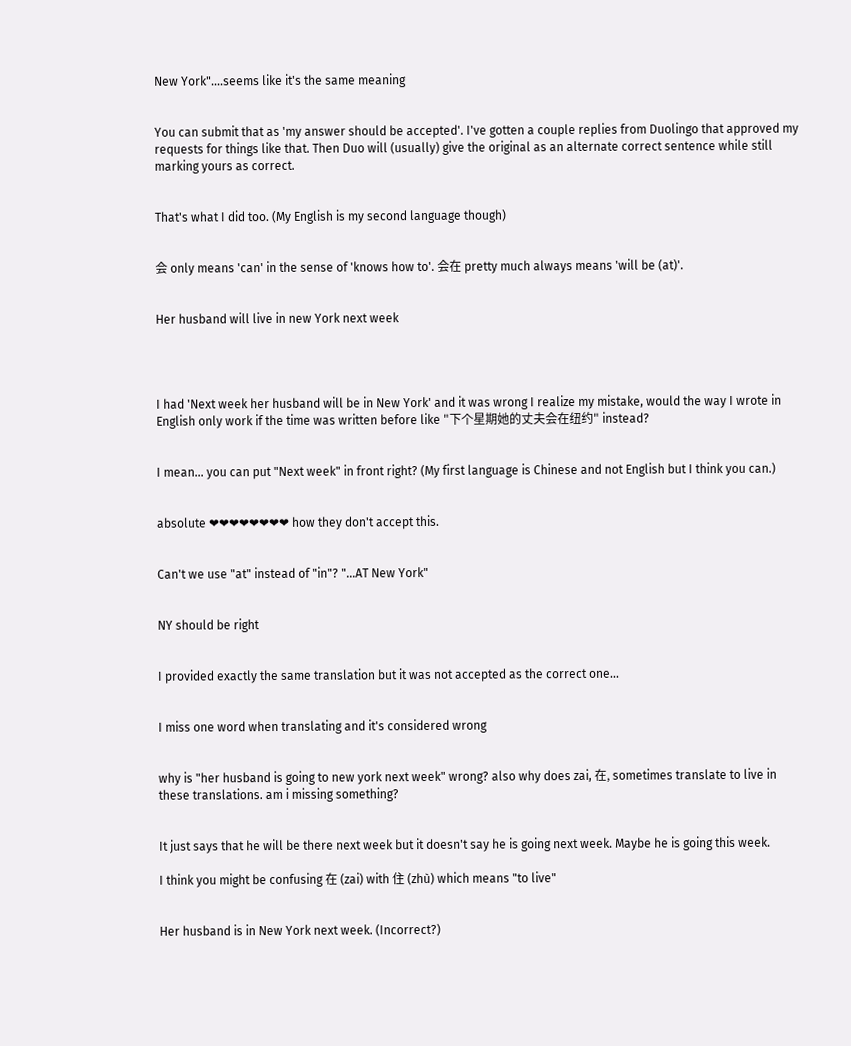New York"....seems like it's the same meaning


You can submit that as 'my answer should be accepted'. I've gotten a couple replies from Duolingo that approved my requests for things like that. Then Duo will (usually) give the original as an alternate correct sentence while still marking yours as correct.


That's what I did too. (My English is my second language though)


会 only means 'can' in the sense of 'knows how to'. 会在 pretty much always means 'will be (at)'.


Her husband will live in new York next week




I had 'Next week her husband will be in New York' and it was wrong I realize my mistake, would the way I wrote in English only work if the time was written before like "下个星期她的丈夫会在纽约" instead?


I mean... you can put "Next week" in front right? (My first language is Chinese and not English but I think you can.)


absolute ❤❤❤❤❤❤❤❤ how they don't accept this.


Can't we use "at" instead of "in"? "...AT New York"


NY should be right


I provided exactly the same translation but it was not accepted as the correct one...


I miss one word when translating and it's considered wrong


why is "her husband is going to new york next week" wrong? also why does zai, 在, sometimes translate to live in these translations. am i missing something?


It just says that he will be there next week but it doesn't say he is going next week. Maybe he is going this week.

I think you might be confusing 在 (zai) with 住 (zhù) which means "to live"


Her husband is in New York next week. (Incorrect?)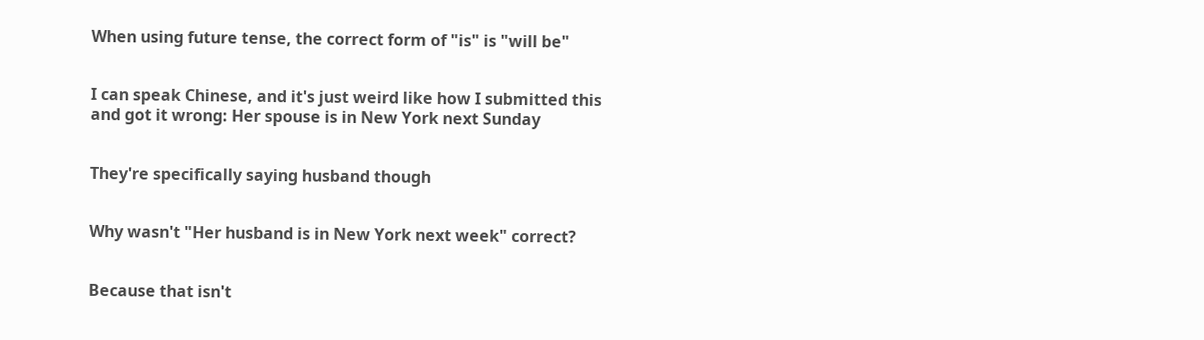When using future tense, the correct form of "is" is "will be"


I can speak Chinese, and it's just weird like how I submitted this and got it wrong: Her spouse is in New York next Sunday


They're specifically saying husband though


Why wasn't "Her husband is in New York next week" correct?


Because that isn't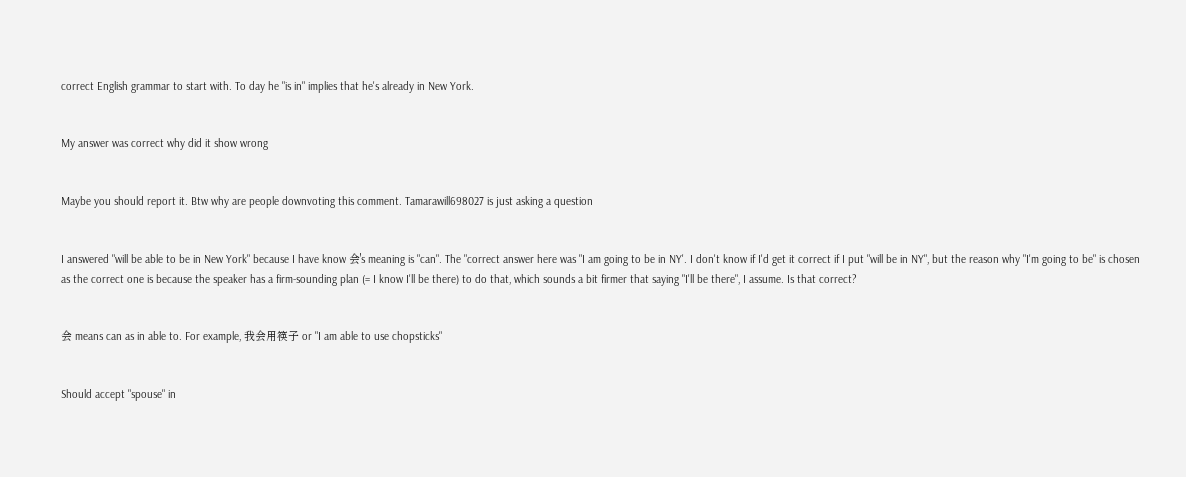correct English grammar to start with. To day he "is in" implies that he's already in New York.


My answer was correct why did it show wrong


Maybe you should report it. Btw why are people downvoting this comment. Tamarawill698027 is just asking a question


I answered "will be able to be in New York" because I have know 会's meaning is "can". The "correct answer here was "I am going to be in NY'. I don't know if I'd get it correct if I put "will be in NY", but the reason why "I'm going to be" is chosen as the correct one is because the speaker has a firm-sounding plan (= I know I'll be there) to do that, which sounds a bit firmer that saying "I'll be there", I assume. Is that correct?


会 means can as in able to. For example, 我会用筷子 or "I am able to use chopsticks"


Should accept "spouse" in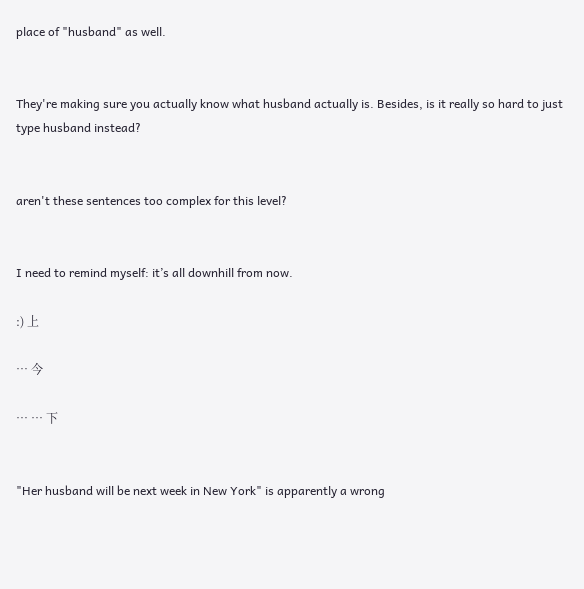place of "husband" as well.


They're making sure you actually know what husband actually is. Besides, is it really so hard to just type husband instead?


aren't these sentences too complex for this level?


I need to remind myself: it’s all downhill from now.

:) 上

… 今

… … 下


"Her husband will be next week in New York" is apparently a wrong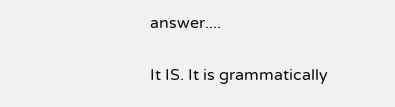answer....


It IS. It is grammatically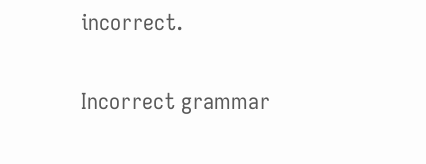incorrect.


Incorrect grammar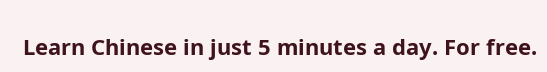Learn Chinese in just 5 minutes a day. For free.